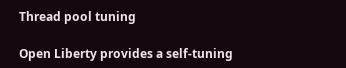Thread pool tuning

Open Liberty provides a self-tuning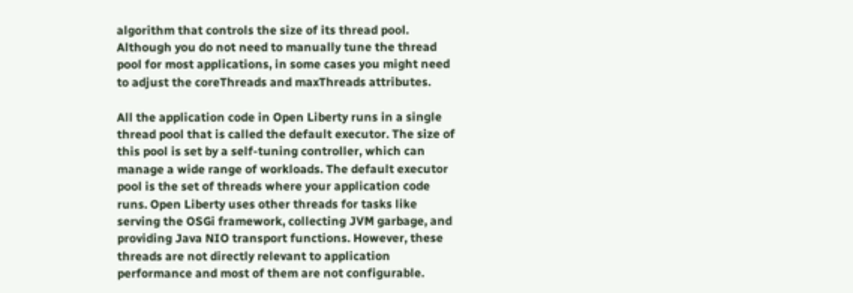algorithm that controls the size of its thread pool. Although you do not need to manually tune the thread pool for most applications, in some cases you might need to adjust the coreThreads and maxThreads attributes.

All the application code in Open Liberty runs in a single thread pool that is called the default executor. The size of this pool is set by a self-tuning controller, which can manage a wide range of workloads. The default executor pool is the set of threads where your application code runs. Open Liberty uses other threads for tasks like serving the OSGi framework, collecting JVM garbage, and providing Java NIO transport functions. However, these threads are not directly relevant to application performance and most of them are not configurable.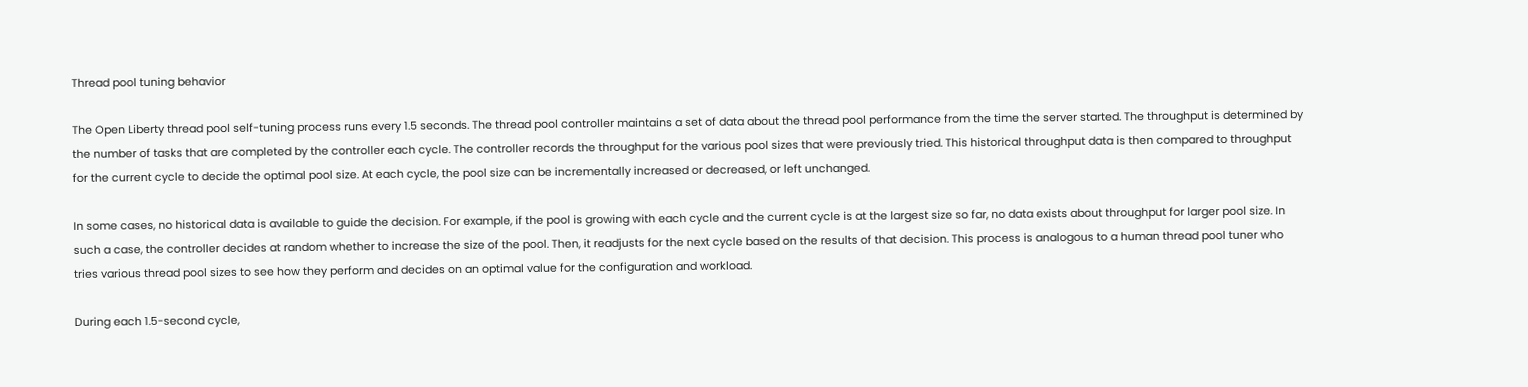Thread pool tuning behavior

The Open Liberty thread pool self-tuning process runs every 1.5 seconds. The thread pool controller maintains a set of data about the thread pool performance from the time the server started. The throughput is determined by the number of tasks that are completed by the controller each cycle. The controller records the throughput for the various pool sizes that were previously tried. This historical throughput data is then compared to throughput for the current cycle to decide the optimal pool size. At each cycle, the pool size can be incrementally increased or decreased, or left unchanged.

In some cases, no historical data is available to guide the decision. For example, if the pool is growing with each cycle and the current cycle is at the largest size so far, no data exists about throughput for larger pool size. In such a case, the controller decides at random whether to increase the size of the pool. Then, it readjusts for the next cycle based on the results of that decision. This process is analogous to a human thread pool tuner who tries various thread pool sizes to see how they perform and decides on an optimal value for the configuration and workload.

During each 1.5-second cycle,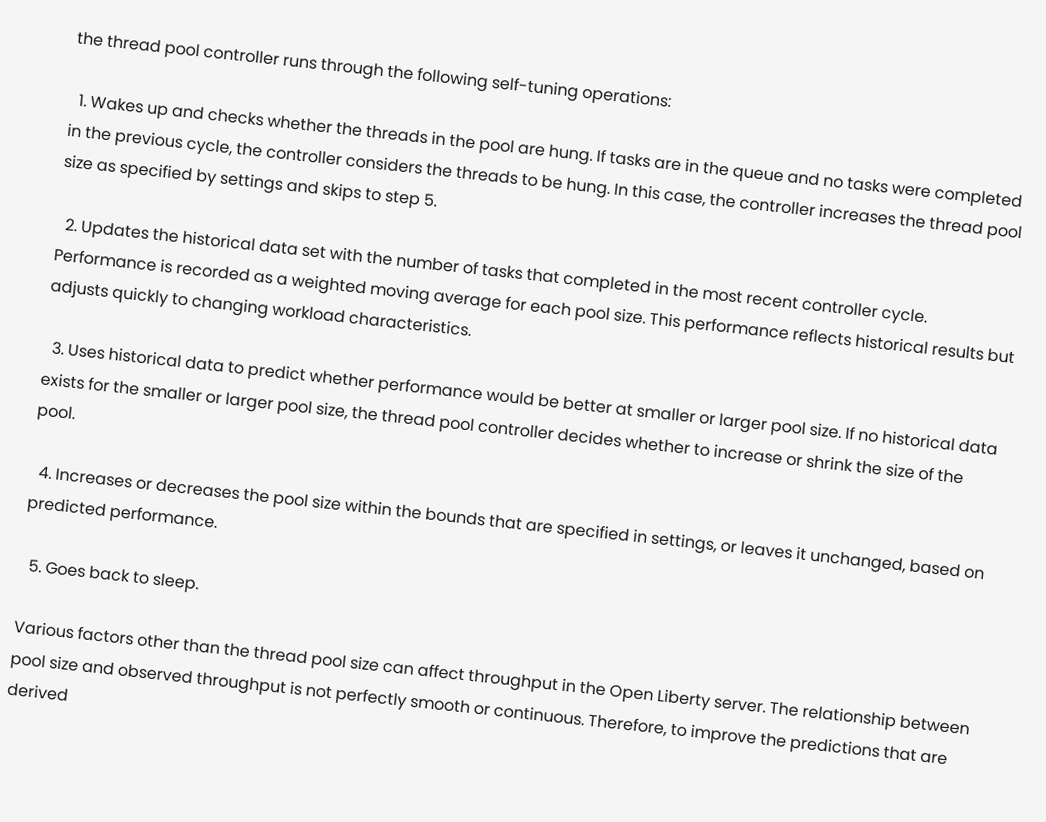the thread pool controller runs through the following self-tuning operations:

  1. Wakes up and checks whether the threads in the pool are hung. If tasks are in the queue and no tasks were completed in the previous cycle, the controller considers the threads to be hung. In this case, the controller increases the thread pool size as specified by settings and skips to step 5.

  2. Updates the historical data set with the number of tasks that completed in the most recent controller cycle. Performance is recorded as a weighted moving average for each pool size. This performance reflects historical results but adjusts quickly to changing workload characteristics.

  3. Uses historical data to predict whether performance would be better at smaller or larger pool size. If no historical data exists for the smaller or larger pool size, the thread pool controller decides whether to increase or shrink the size of the pool.

  4. Increases or decreases the pool size within the bounds that are specified in settings, or leaves it unchanged, based on predicted performance.

  5. Goes back to sleep.

Various factors other than the thread pool size can affect throughput in the Open Liberty server. The relationship between pool size and observed throughput is not perfectly smooth or continuous. Therefore, to improve the predictions that are derived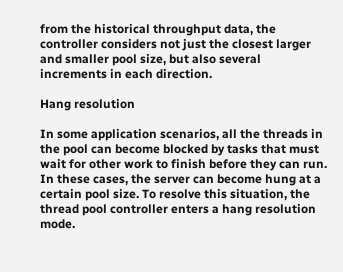from the historical throughput data, the controller considers not just the closest larger and smaller pool size, but also several increments in each direction.

Hang resolution

In some application scenarios, all the threads in the pool can become blocked by tasks that must wait for other work to finish before they can run. In these cases, the server can become hung at a certain pool size. To resolve this situation, the thread pool controller enters a hang resolution mode.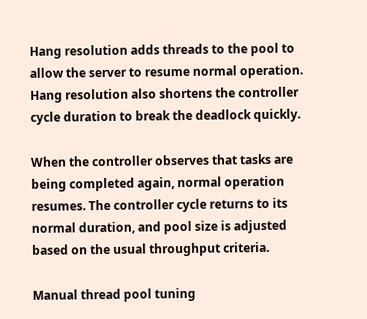Hang resolution adds threads to the pool to allow the server to resume normal operation. Hang resolution also shortens the controller cycle duration to break the deadlock quickly.

When the controller observes that tasks are being completed again, normal operation resumes. The controller cycle returns to its normal duration, and pool size is adjusted based on the usual throughput criteria.

Manual thread pool tuning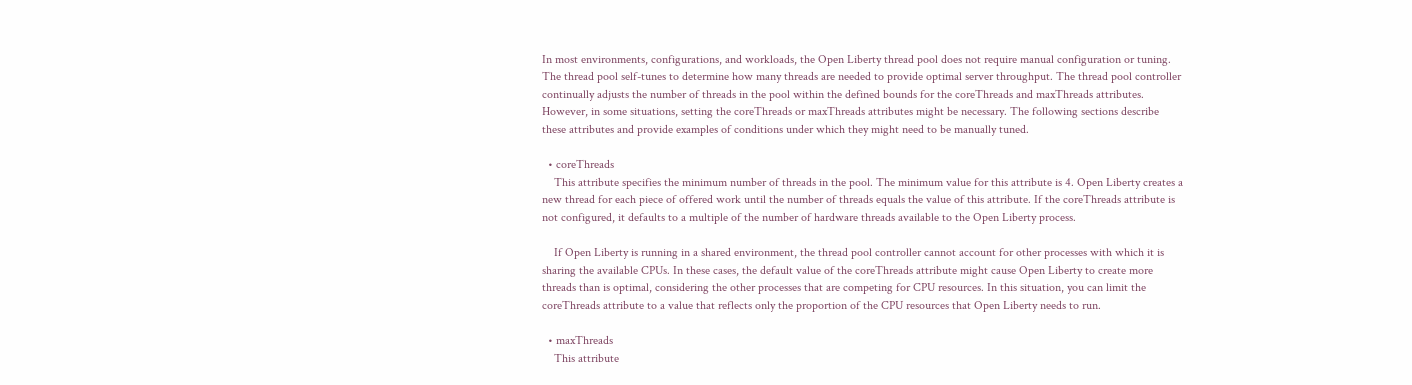In most environments, configurations, and workloads, the Open Liberty thread pool does not require manual configuration or tuning. The thread pool self-tunes to determine how many threads are needed to provide optimal server throughput. The thread pool controller continually adjusts the number of threads in the pool within the defined bounds for the coreThreads and maxThreads attributes. However, in some situations, setting the coreThreads or maxThreads attributes might be necessary. The following sections describe these attributes and provide examples of conditions under which they might need to be manually tuned.

  • coreThreads
    This attribute specifies the minimum number of threads in the pool. The minimum value for this attribute is 4. Open Liberty creates a new thread for each piece of offered work until the number of threads equals the value of this attribute. If the coreThreads attribute is not configured, it defaults to a multiple of the number of hardware threads available to the Open Liberty process.

    If Open Liberty is running in a shared environment, the thread pool controller cannot account for other processes with which it is sharing the available CPUs. In these cases, the default value of the coreThreads attribute might cause Open Liberty to create more threads than is optimal, considering the other processes that are competing for CPU resources. In this situation, you can limit the coreThreads attribute to a value that reflects only the proportion of the CPU resources that Open Liberty needs to run.

  • maxThreads
    This attribute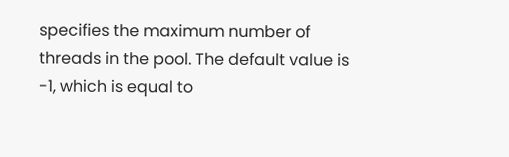specifies the maximum number of threads in the pool. The default value is -1, which is equal to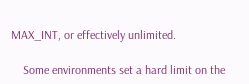MAX_INT, or effectively unlimited.

    Some environments set a hard limit on the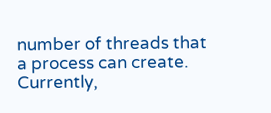number of threads that a process can create. Currently,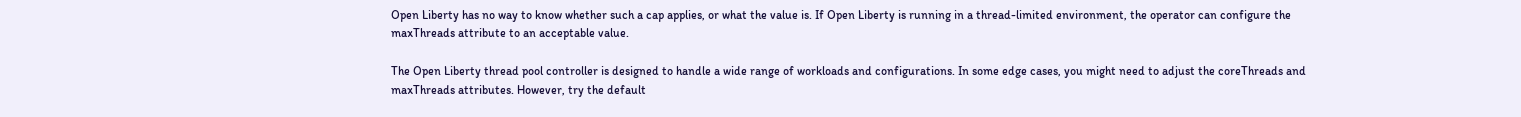Open Liberty has no way to know whether such a cap applies, or what the value is. If Open Liberty is running in a thread-limited environment, the operator can configure the maxThreads attribute to an acceptable value.

The Open Liberty thread pool controller is designed to handle a wide range of workloads and configurations. In some edge cases, you might need to adjust the coreThreads and maxThreads attributes. However, try the default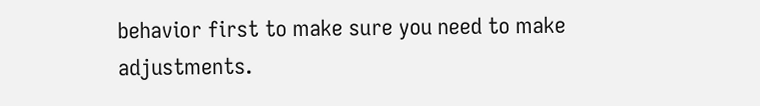behavior first to make sure you need to make adjustments.